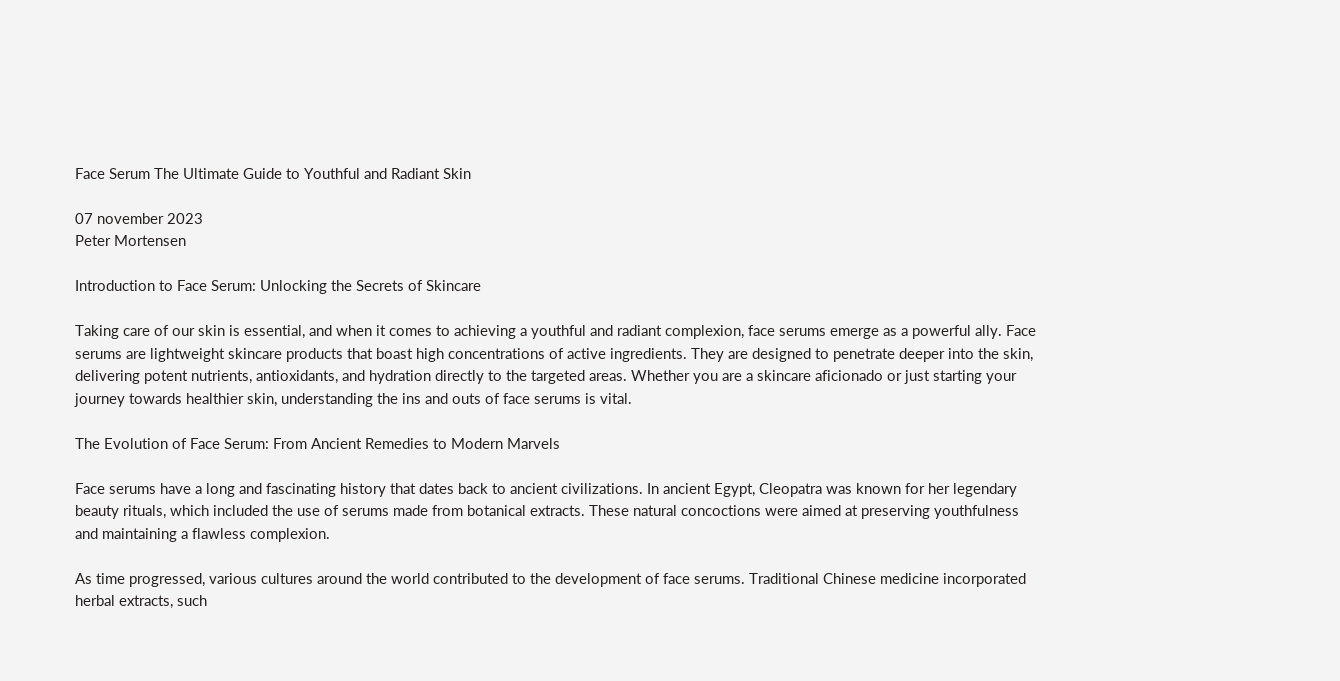Face Serum The Ultimate Guide to Youthful and Radiant Skin

07 november 2023
Peter Mortensen

Introduction to Face Serum: Unlocking the Secrets of Skincare

Taking care of our skin is essential, and when it comes to achieving a youthful and radiant complexion, face serums emerge as a powerful ally. Face serums are lightweight skincare products that boast high concentrations of active ingredients. They are designed to penetrate deeper into the skin, delivering potent nutrients, antioxidants, and hydration directly to the targeted areas. Whether you are a skincare aficionado or just starting your journey towards healthier skin, understanding the ins and outs of face serums is vital.

The Evolution of Face Serum: From Ancient Remedies to Modern Marvels

Face serums have a long and fascinating history that dates back to ancient civilizations. In ancient Egypt, Cleopatra was known for her legendary beauty rituals, which included the use of serums made from botanical extracts. These natural concoctions were aimed at preserving youthfulness and maintaining a flawless complexion.

As time progressed, various cultures around the world contributed to the development of face serums. Traditional Chinese medicine incorporated herbal extracts, such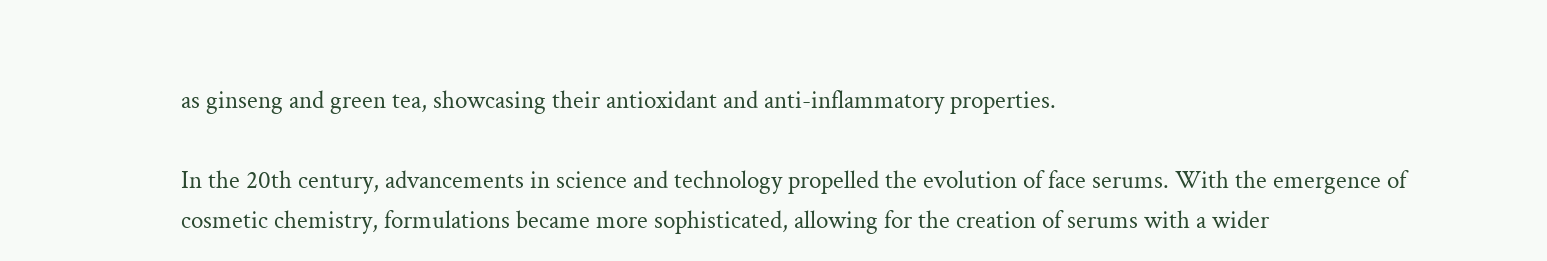as ginseng and green tea, showcasing their antioxidant and anti-inflammatory properties.

In the 20th century, advancements in science and technology propelled the evolution of face serums. With the emergence of cosmetic chemistry, formulations became more sophisticated, allowing for the creation of serums with a wider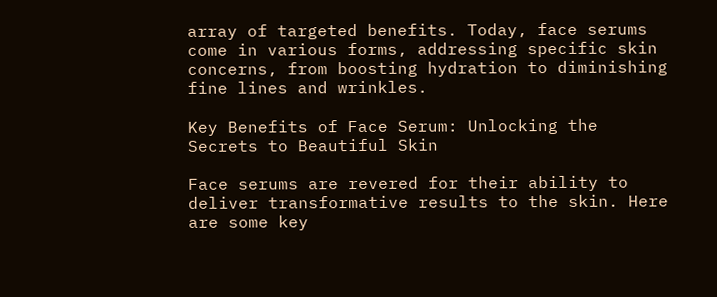array of targeted benefits. Today, face serums come in various forms, addressing specific skin concerns, from boosting hydration to diminishing fine lines and wrinkles.

Key Benefits of Face Serum: Unlocking the Secrets to Beautiful Skin

Face serums are revered for their ability to deliver transformative results to the skin. Here are some key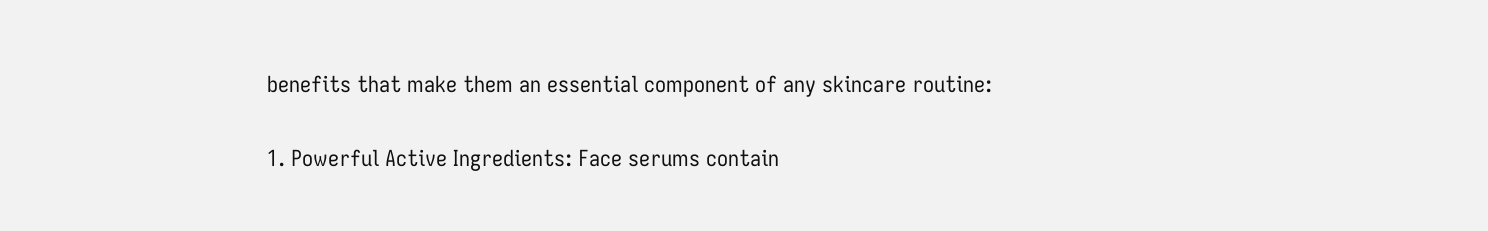benefits that make them an essential component of any skincare routine:

1. Powerful Active Ingredients: Face serums contain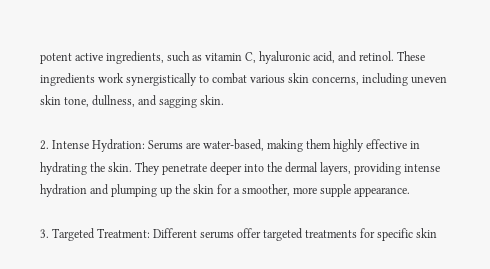potent active ingredients, such as vitamin C, hyaluronic acid, and retinol. These ingredients work synergistically to combat various skin concerns, including uneven skin tone, dullness, and sagging skin.

2. Intense Hydration: Serums are water-based, making them highly effective in hydrating the skin. They penetrate deeper into the dermal layers, providing intense hydration and plumping up the skin for a smoother, more supple appearance.

3. Targeted Treatment: Different serums offer targeted treatments for specific skin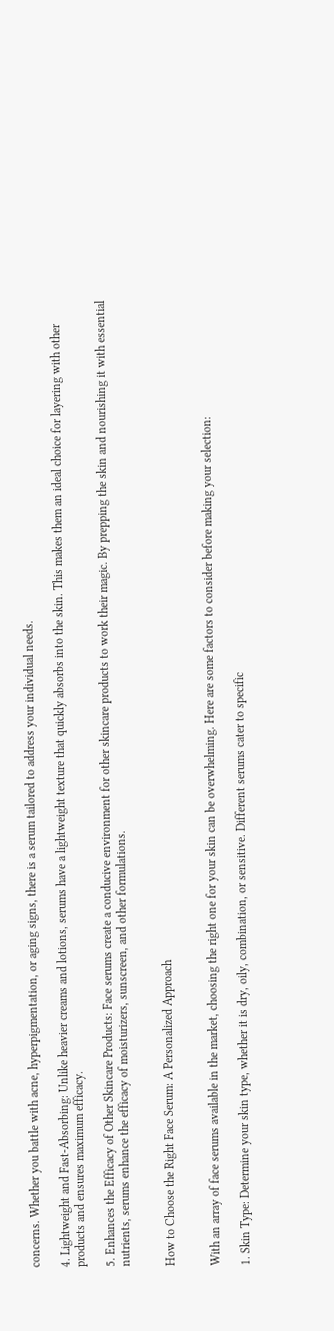concerns. Whether you battle with acne, hyperpigmentation, or aging signs, there is a serum tailored to address your individual needs.

4. Lightweight and Fast-Absorbing: Unlike heavier creams and lotions, serums have a lightweight texture that quickly absorbs into the skin. This makes them an ideal choice for layering with other products and ensures maximum efficacy.

5. Enhances the Efficacy of Other Skincare Products: Face serums create a conducive environment for other skincare products to work their magic. By prepping the skin and nourishing it with essential nutrients, serums enhance the efficacy of moisturizers, sunscreen, and other formulations.


How to Choose the Right Face Serum: A Personalized Approach


With an array of face serums available in the market, choosing the right one for your skin can be overwhelming. Here are some factors to consider before making your selection:

1. Skin Type: Determine your skin type, whether it is dry, oily, combination, or sensitive. Different serums cater to specific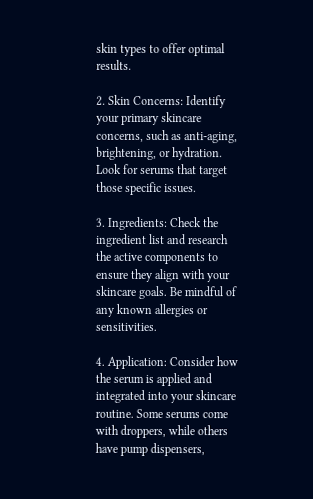skin types to offer optimal results.

2. Skin Concerns: Identify your primary skincare concerns, such as anti-aging, brightening, or hydration. Look for serums that target those specific issues.

3. Ingredients: Check the ingredient list and research the active components to ensure they align with your skincare goals. Be mindful of any known allergies or sensitivities.

4. Application: Consider how the serum is applied and integrated into your skincare routine. Some serums come with droppers, while others have pump dispensers,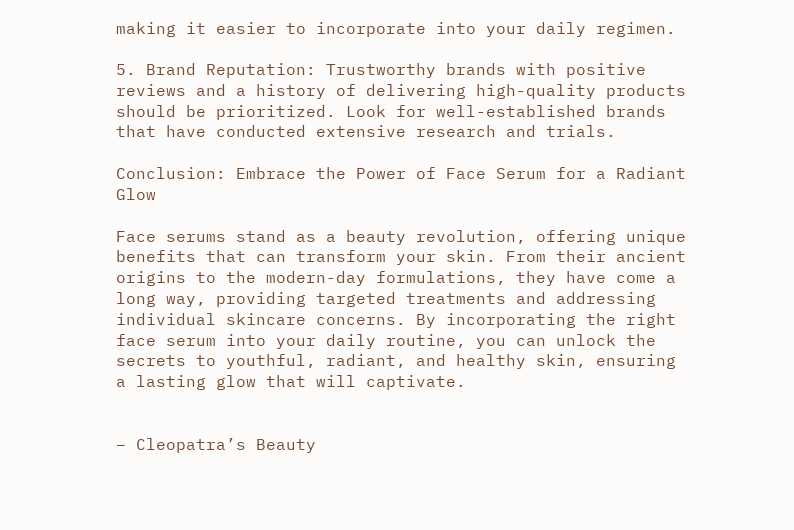making it easier to incorporate into your daily regimen.

5. Brand Reputation: Trustworthy brands with positive reviews and a history of delivering high-quality products should be prioritized. Look for well-established brands that have conducted extensive research and trials.

Conclusion: Embrace the Power of Face Serum for a Radiant Glow

Face serums stand as a beauty revolution, offering unique benefits that can transform your skin. From their ancient origins to the modern-day formulations, they have come a long way, providing targeted treatments and addressing individual skincare concerns. By incorporating the right face serum into your daily routine, you can unlock the secrets to youthful, radiant, and healthy skin, ensuring a lasting glow that will captivate.


– Cleopatra’s Beauty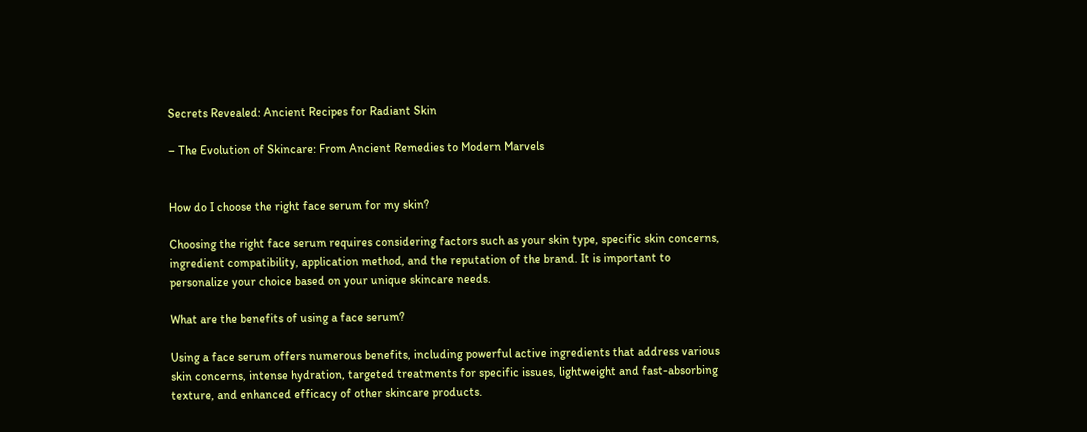Secrets Revealed: Ancient Recipes for Radiant Skin

– The Evolution of Skincare: From Ancient Remedies to Modern Marvels


How do I choose the right face serum for my skin?

Choosing the right face serum requires considering factors such as your skin type, specific skin concerns, ingredient compatibility, application method, and the reputation of the brand. It is important to personalize your choice based on your unique skincare needs.

What are the benefits of using a face serum?

Using a face serum offers numerous benefits, including powerful active ingredients that address various skin concerns, intense hydration, targeted treatments for specific issues, lightweight and fast-absorbing texture, and enhanced efficacy of other skincare products.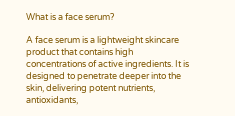What is a face serum?

A face serum is a lightweight skincare product that contains high concentrations of active ingredients. It is designed to penetrate deeper into the skin, delivering potent nutrients, antioxidants,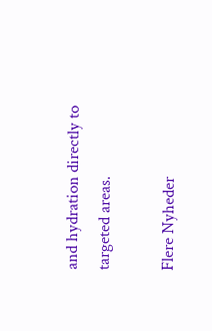and hydration directly to targeted areas.

Flere Nyheder